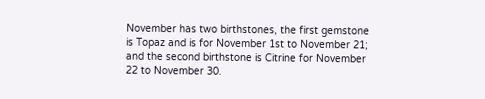November has two birthstones, the first gemstone is Topaz and is for November 1st to November 21; and the second birthstone is Citrine for November 22 to November 30.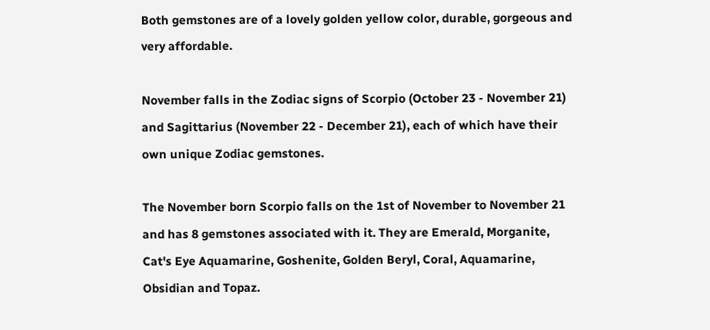Both gemstones are of a lovely golden yellow color, durable, gorgeous and very affordable.

November falls in the Zodiac signs of Scorpio (October 23 - November 21) and Sagittarius (November 22 - December 21), each of which have their own unique Zodiac gemstones.

The November born Scorpio falls on the 1st of November to November 21 and has 8 gemstones associated with it. They are Emerald, Morganite, Cat's Eye Aquamarine, Goshenite, Golden Beryl, Coral, Aquamarine, Obsidian and Topaz.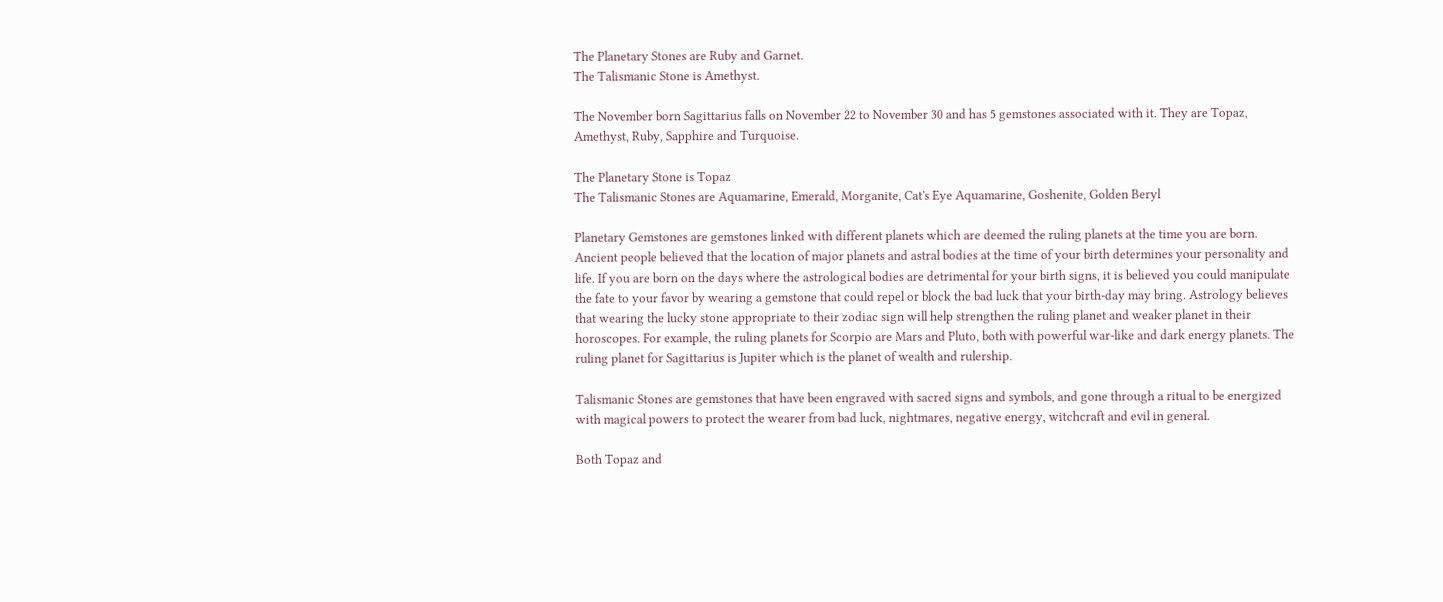The Planetary Stones are Ruby and Garnet.
The Talismanic Stone is Amethyst.

The November born Sagittarius falls on November 22 to November 30 and has 5 gemstones associated with it. They are Topaz, Amethyst, Ruby, Sapphire and Turquoise.

The Planetary Stone is Topaz
The Talismanic Stones are Aquamarine, Emerald, Morganite, Cat's Eye Aquamarine, Goshenite, Golden Beryl

Planetary Gemstones are gemstones linked with different planets which are deemed the ruling planets at the time you are born. Ancient people believed that the location of major planets and astral bodies at the time of your birth determines your personality and life. If you are born on the days where the astrological bodies are detrimental for your birth signs, it is believed you could manipulate the fate to your favor by wearing a gemstone that could repel or block the bad luck that your birth-day may bring. Astrology believes that wearing the lucky stone appropriate to their zodiac sign will help strengthen the ruling planet and weaker planet in their horoscopes. For example, the ruling planets for Scorpio are Mars and Pluto, both with powerful war-like and dark energy planets. The ruling planet for Sagittarius is Jupiter which is the planet of wealth and rulership.

Talismanic Stones are gemstones that have been engraved with sacred signs and symbols, and gone through a ritual to be energized with magical powers to protect the wearer from bad luck, nightmares, negative energy, witchcraft and evil in general.

Both Topaz and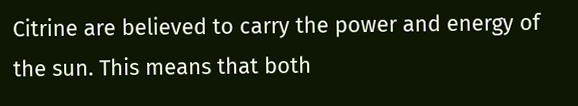Citrine are believed to carry the power and energy of the sun. This means that both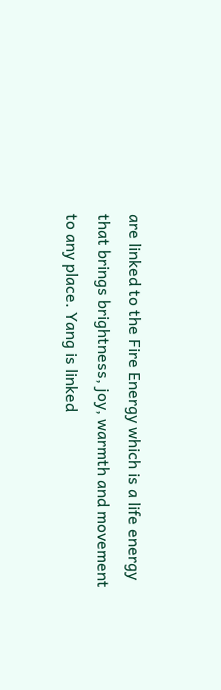are linked to the Fire Energy which is a life energy that brings brightness, joy, warmth and movement to any place. Yang is linked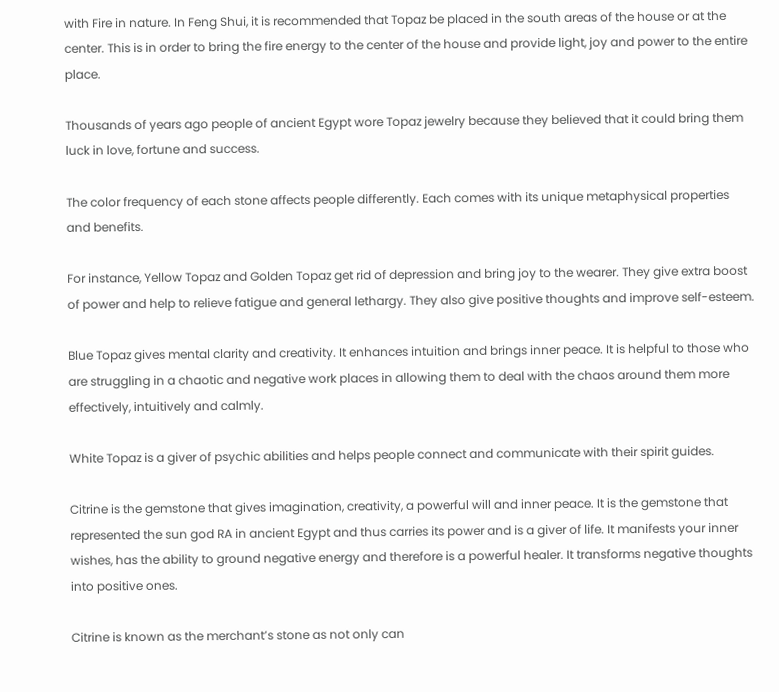with Fire in nature. In Feng Shui, it is recommended that Topaz be placed in the south areas of the house or at the center. This is in order to bring the fire energy to the center of the house and provide light, joy and power to the entire place.

Thousands of years ago people of ancient Egypt wore Topaz jewelry because they believed that it could bring them luck in love, fortune and success.

The color frequency of each stone affects people differently. Each comes with its unique metaphysical properties and benefits.

For instance, Yellow Topaz and Golden Topaz get rid of depression and bring joy to the wearer. They give extra boost of power and help to relieve fatigue and general lethargy. They also give positive thoughts and improve self-esteem.

Blue Topaz gives mental clarity and creativity. It enhances intuition and brings inner peace. It is helpful to those who are struggling in a chaotic and negative work places in allowing them to deal with the chaos around them more effectively, intuitively and calmly.

White Topaz is a giver of psychic abilities and helps people connect and communicate with their spirit guides.

Citrine is the gemstone that gives imagination, creativity, a powerful will and inner peace. It is the gemstone that represented the sun god RA in ancient Egypt and thus carries its power and is a giver of life. It manifests your inner wishes, has the ability to ground negative energy and therefore is a powerful healer. It transforms negative thoughts into positive ones.

Citrine is known as the merchant’s stone as not only can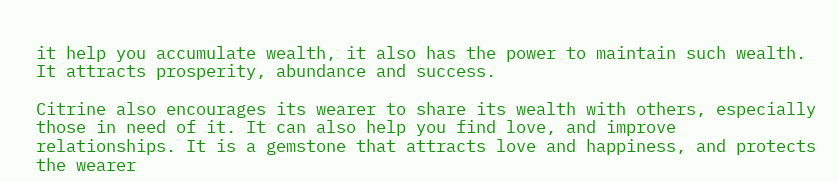it help you accumulate wealth, it also has the power to maintain such wealth. It attracts prosperity, abundance and success.

Citrine also encourages its wearer to share its wealth with others, especially those in need of it. It can also help you find love, and improve relationships. It is a gemstone that attracts love and happiness, and protects the wearer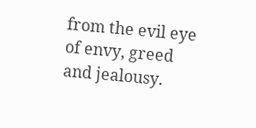from the evil eye of envy, greed and jealousy.